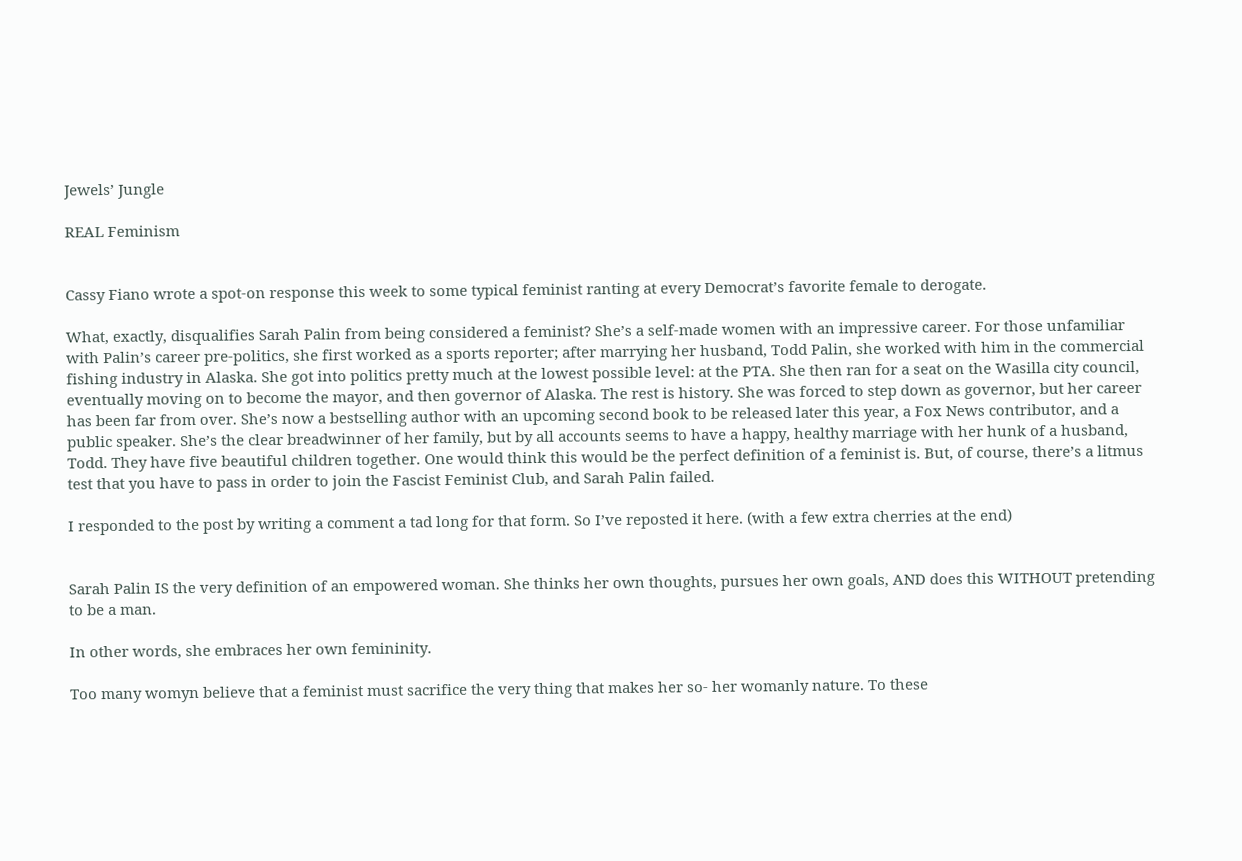Jewels’ Jungle

REAL Feminism


Cassy Fiano wrote a spot-on response this week to some typical feminist ranting at every Democrat’s favorite female to derogate.

What, exactly, disqualifies Sarah Palin from being considered a feminist? She’s a self-made women with an impressive career. For those unfamiliar with Palin’s career pre-politics, she first worked as a sports reporter; after marrying her husband, Todd Palin, she worked with him in the commercial fishing industry in Alaska. She got into politics pretty much at the lowest possible level: at the PTA. She then ran for a seat on the Wasilla city council, eventually moving on to become the mayor, and then governor of Alaska. The rest is history. She was forced to step down as governor, but her career has been far from over. She’s now a bestselling author with an upcoming second book to be released later this year, a Fox News contributor, and a public speaker. She’s the clear breadwinner of her family, but by all accounts seems to have a happy, healthy marriage with her hunk of a husband, Todd. They have five beautiful children together. One would think this would be the perfect definition of a feminist is. But, of course, there’s a litmus test that you have to pass in order to join the Fascist Feminist Club, and Sarah Palin failed.

I responded to the post by writing a comment a tad long for that form. So I’ve reposted it here. (with a few extra cherries at the end)


Sarah Palin IS the very definition of an empowered woman. She thinks her own thoughts, pursues her own goals, AND does this WITHOUT pretending to be a man.

In other words, she embraces her own femininity.

Too many womyn believe that a feminist must sacrifice the very thing that makes her so- her womanly nature. To these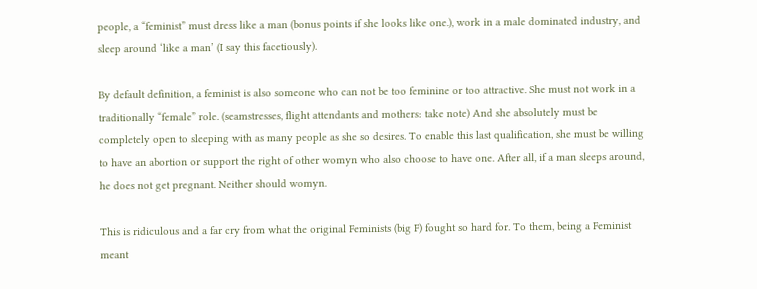people, a “feminist” must dress like a man (bonus points if she looks like one.), work in a male dominated industry, and sleep around ‘like a man’ (I say this facetiously).

By default definition, a feminist is also someone who can not be too feminine or too attractive. She must not work in a traditionally “female” role. (seamstresses, flight attendants and mothers: take note) And she absolutely must be completely open to sleeping with as many people as she so desires. To enable this last qualification, she must be willing to have an abortion or support the right of other womyn who also choose to have one. After all, if a man sleeps around, he does not get pregnant. Neither should womyn.

This is ridiculous and a far cry from what the original Feminists (big F) fought so hard for. To them, being a Feminist meant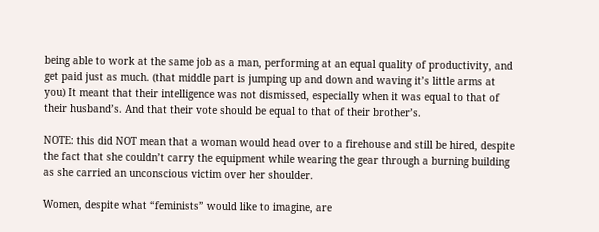being able to work at the same job as a man, performing at an equal quality of productivity, and get paid just as much. (that middle part is jumping up and down and waving it’s little arms at you) It meant that their intelligence was not dismissed, especially when it was equal to that of their husband’s. And that their vote should be equal to that of their brother’s.

NOTE: this did NOT mean that a woman would head over to a firehouse and still be hired, despite the fact that she couldn’t carry the equipment while wearing the gear through a burning building as she carried an unconscious victim over her shoulder.

Women, despite what “feminists” would like to imagine, are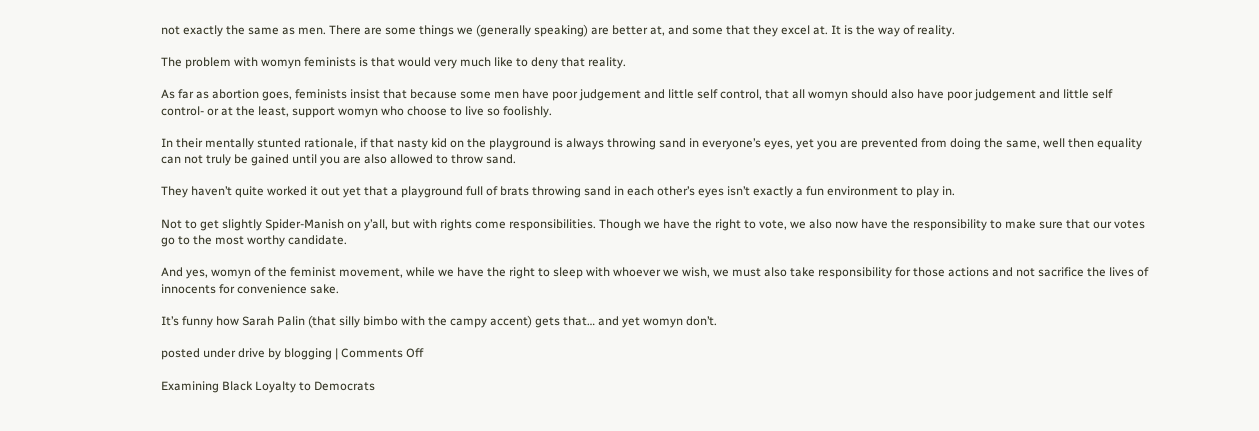not exactly the same as men. There are some things we (generally speaking) are better at, and some that they excel at. It is the way of reality.

The problem with womyn feminists is that would very much like to deny that reality.

As far as abortion goes, feminists insist that because some men have poor judgement and little self control, that all womyn should also have poor judgement and little self control- or at the least, support womyn who choose to live so foolishly.

In their mentally stunted rationale, if that nasty kid on the playground is always throwing sand in everyone’s eyes, yet you are prevented from doing the same, well then equality can not truly be gained until you are also allowed to throw sand.

They haven’t quite worked it out yet that a playground full of brats throwing sand in each other’s eyes isn’t exactly a fun environment to play in.

Not to get slightly Spider-Manish on y’all, but with rights come responsibilities. Though we have the right to vote, we also now have the responsibility to make sure that our votes go to the most worthy candidate.

And yes, womyn of the feminist movement, while we have the right to sleep with whoever we wish, we must also take responsibility for those actions and not sacrifice the lives of innocents for convenience sake.

It’s funny how Sarah Palin (that silly bimbo with the campy accent) gets that… and yet womyn don’t.

posted under drive by blogging | Comments Off

Examining Black Loyalty to Democrats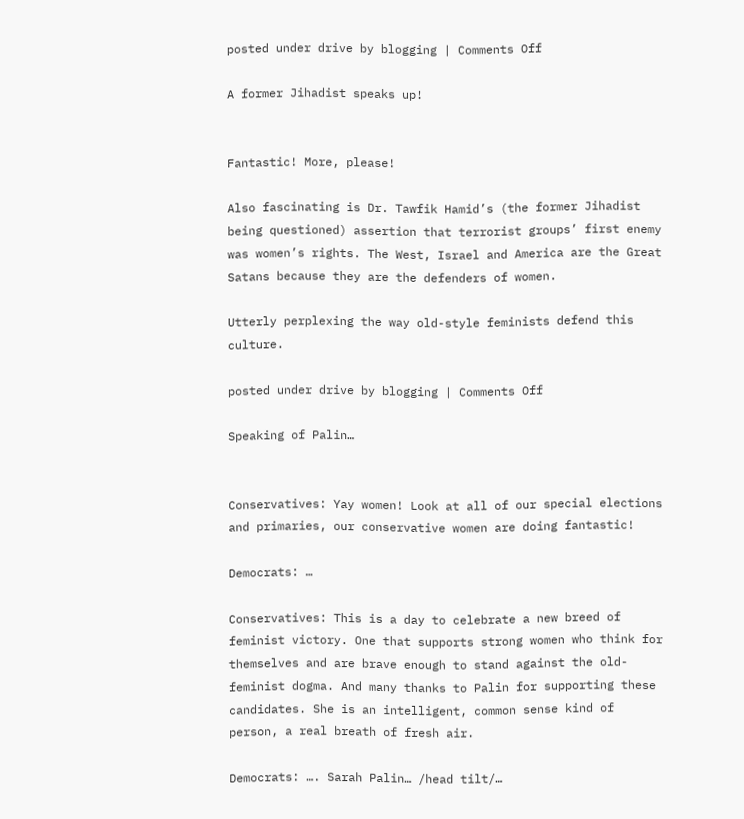posted under drive by blogging | Comments Off

A former Jihadist speaks up!


Fantastic! More, please!

Also fascinating is Dr. Tawfik Hamid’s (the former Jihadist being questioned) assertion that terrorist groups’ first enemy was women’s rights. The West, Israel and America are the Great Satans because they are the defenders of women.

Utterly perplexing the way old-style feminists defend this culture.

posted under drive by blogging | Comments Off

Speaking of Palin…


Conservatives: Yay women! Look at all of our special elections and primaries, our conservative women are doing fantastic!

Democrats: …

Conservatives: This is a day to celebrate a new breed of feminist victory. One that supports strong women who think for themselves and are brave enough to stand against the old-feminist dogma. And many thanks to Palin for supporting these candidates. She is an intelligent, common sense kind of person, a real breath of fresh air.

Democrats: …. Sarah Palin… /head tilt/…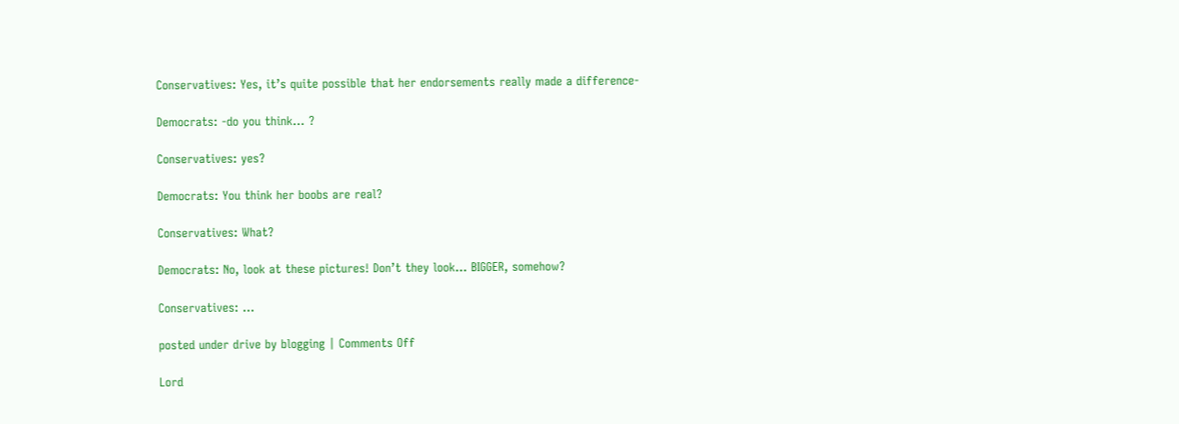Conservatives: Yes, it’s quite possible that her endorsements really made a difference-

Democrats: -do you think… ?

Conservatives: yes?

Democrats: You think her boobs are real?

Conservatives: What?

Democrats: No, look at these pictures! Don’t they look… BIGGER, somehow?

Conservatives: …

posted under drive by blogging | Comments Off

Lord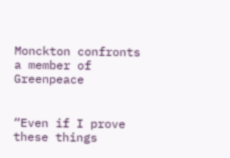Monckton confronts a member of Greenpeace


“Even if I prove these things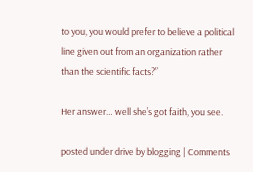to you, you would prefer to believe a political line given out from an organization rather than the scientific facts?”

Her answer… well she’s got faith, you see.

posted under drive by blogging | Comments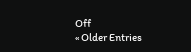Off
« Older Entries